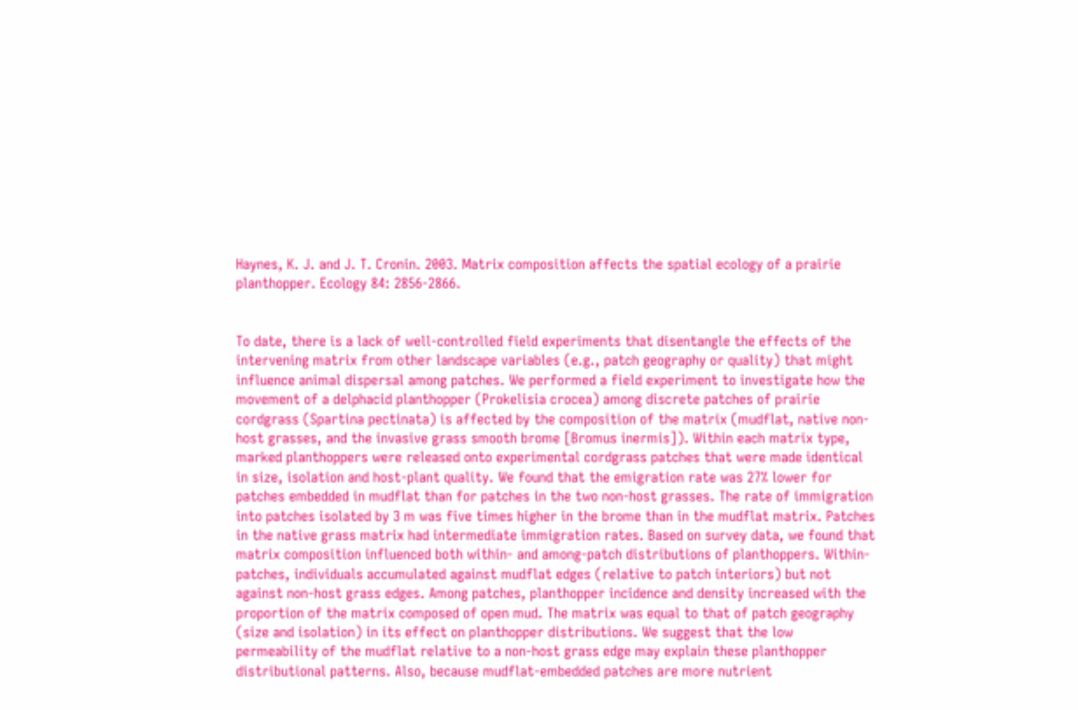Haynes, K. J. and J. T. Cronin. 2003. Matrix composition affects the spatial ecology of a prairie planthopper. Ecology 84: 2856-2866.


To date, there is a lack of well-controlled field experiments that disentangle the effects of the intervening matrix from other landscape variables (e.g., patch geography or quality) that might influence animal dispersal among patches. We performed a field experiment to investigate how the movement of a delphacid planthopper (Prokelisia crocea) among discrete patches of prairie cordgrass (Spartina pectinata) is affected by the composition of the matrix (mudflat, native non-host grasses, and the invasive grass smooth brome [Bromus inermis]). Within each matrix type, marked planthoppers were released onto experimental cordgrass patches that were made identical in size, isolation and host-plant quality. We found that the emigration rate was 27% lower for patches embedded in mudflat than for patches in the two non-host grasses. The rate of immigration into patches isolated by 3 m was five times higher in the brome than in the mudflat matrix. Patches in the native grass matrix had intermediate immigration rates. Based on survey data, we found that matrix composition influenced both within- and among-patch distributions of planthoppers. Within-patches, individuals accumulated against mudflat edges (relative to patch interiors) but not against non-host grass edges. Among patches, planthopper incidence and density increased with the proportion of the matrix composed of open mud. The matrix was equal to that of patch geography (size and isolation) in its effect on planthopper distributions. We suggest that the low permeability of the mudflat relative to a non-host grass edge may explain these planthopper distributional patterns. Also, because mudflat-embedded patches are more nutrient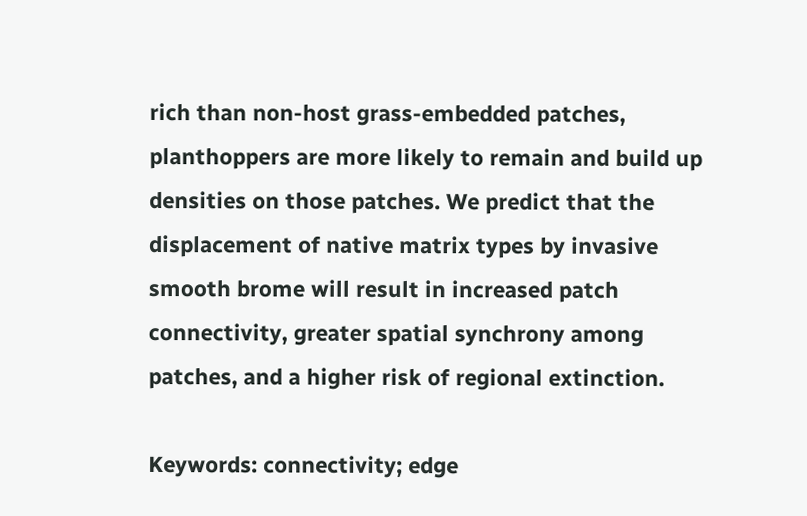rich than non-host grass-embedded patches, planthoppers are more likely to remain and build up densities on those patches. We predict that the displacement of native matrix types by invasive smooth brome will result in increased patch connectivity, greater spatial synchrony among patches, and a higher risk of regional extinction.

Keywords: connectivity; edge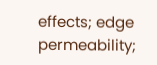effects; edge permeability;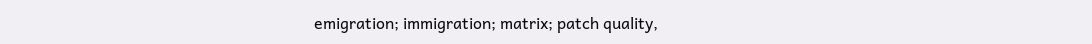emigration; immigration; matrix; patch quality,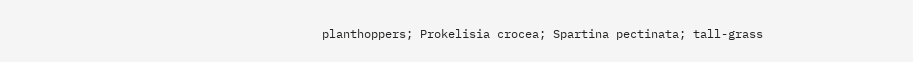planthoppers; Prokelisia crocea; Spartina pectinata; tall-grass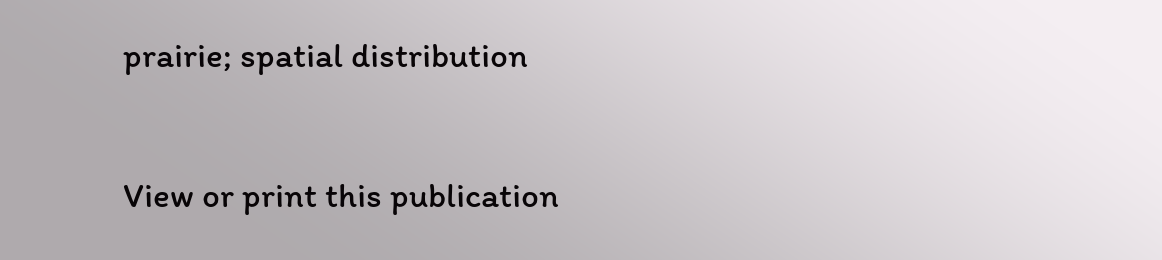prairie; spatial distribution

View or print this publication